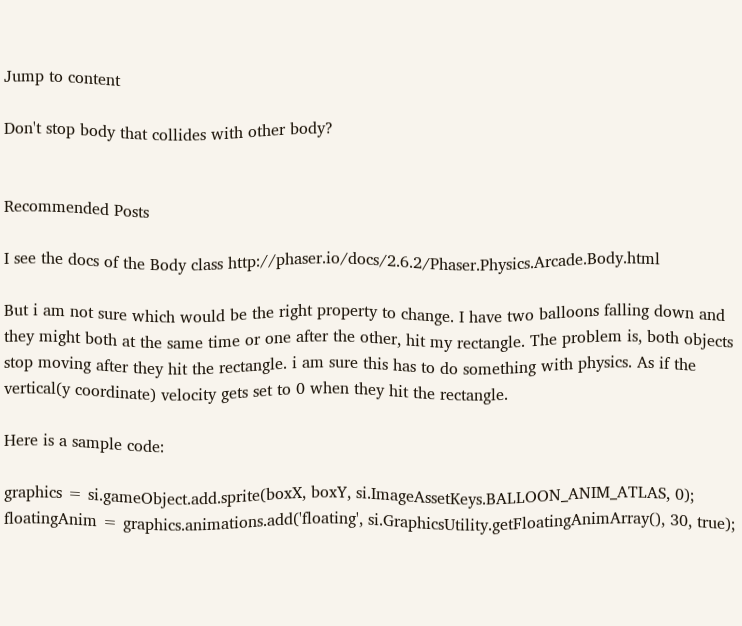Jump to content

Don't stop body that collides with other body?


Recommended Posts

I see the docs of the Body class http://phaser.io/docs/2.6.2/Phaser.Physics.Arcade.Body.html

But i am not sure which would be the right property to change. I have two balloons falling down and they might both at the same time or one after the other, hit my rectangle. The problem is, both objects stop moving after they hit the rectangle. i am sure this has to do something with physics. As if the vertical(y coordinate) velocity gets set to 0 when they hit the rectangle.

Here is a sample code:

graphics = si.gameObject.add.sprite(boxX, boxY, si.ImageAssetKeys.BALLOON_ANIM_ATLAS, 0);
floatingAnim = graphics.animations.add('floating', si.GraphicsUtility.getFloatingAnimArray(), 30, true);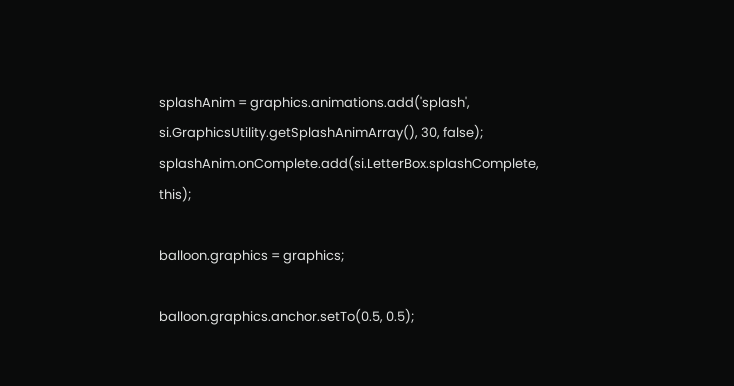splashAnim = graphics.animations.add('splash', si.GraphicsUtility.getSplashAnimArray(), 30, false);
splashAnim.onComplete.add(si.LetterBox.splashComplete, this);

balloon.graphics = graphics;

balloon.graphics.anchor.setTo(0.5, 0.5);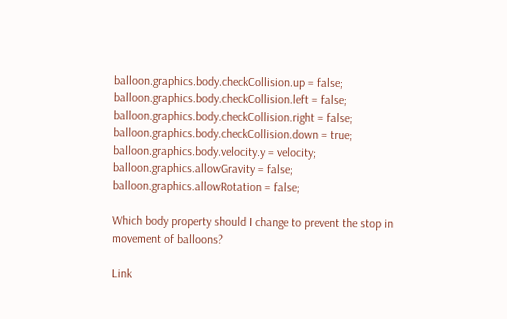balloon.graphics.body.checkCollision.up = false;
balloon.graphics.body.checkCollision.left = false;
balloon.graphics.body.checkCollision.right = false;
balloon.graphics.body.checkCollision.down = true;
balloon.graphics.body.velocity.y = velocity;
balloon.graphics.allowGravity = false;
balloon.graphics.allowRotation = false;

Which body property should I change to prevent the stop in movement of balloons?

Link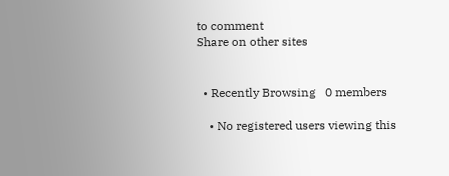to comment
Share on other sites


  • Recently Browsing   0 members

    • No registered users viewing this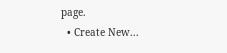page.
  • Create New...